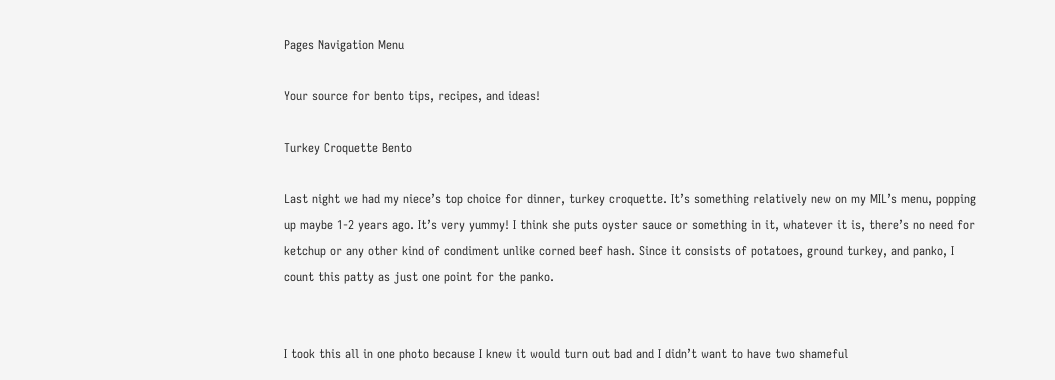Pages Navigation Menu

Your source for bento tips, recipes, and ideas!

Turkey Croquette Bento

Last night we had my niece’s top choice for dinner, turkey croquette. It’s something relatively new on my MIL’s menu, popping up maybe 1-2 years ago. It’s very yummy! I think she puts oyster sauce or something in it, whatever it is, there’s no need for ketchup or any other kind of condiment unlike corned beef hash. Since it consists of potatoes, ground turkey, and panko, I count this patty as just one point for the panko.


I took this all in one photo because I knew it would turn out bad and I didn’t want to have two shameful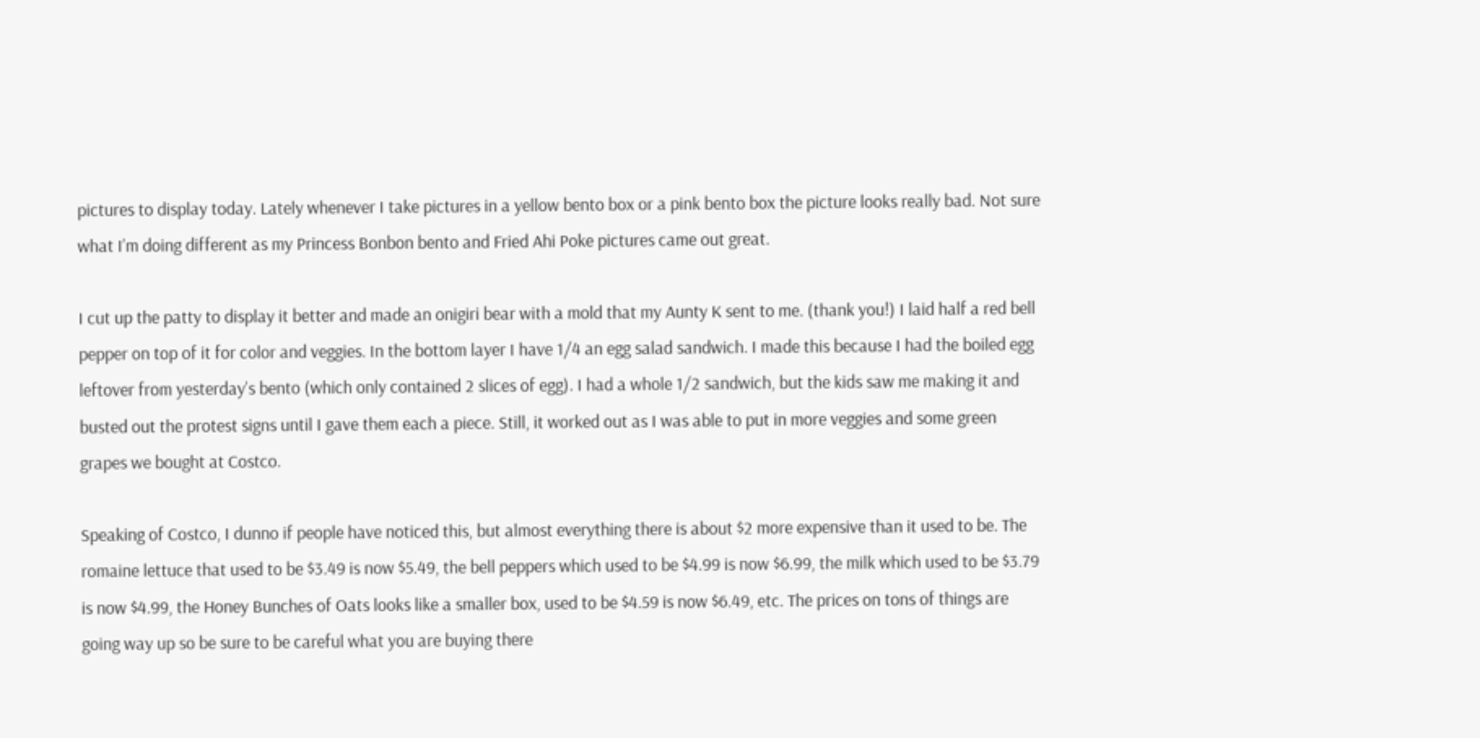pictures to display today. Lately whenever I take pictures in a yellow bento box or a pink bento box the picture looks really bad. Not sure what I’m doing different as my Princess Bonbon bento and Fried Ahi Poke pictures came out great.

I cut up the patty to display it better and made an onigiri bear with a mold that my Aunty K sent to me. (thank you!) I laid half a red bell pepper on top of it for color and veggies. In the bottom layer I have 1/4 an egg salad sandwich. I made this because I had the boiled egg leftover from yesterday’s bento (which only contained 2 slices of egg). I had a whole 1/2 sandwich, but the kids saw me making it and busted out the protest signs until I gave them each a piece. Still, it worked out as I was able to put in more veggies and some green grapes we bought at Costco.

Speaking of Costco, I dunno if people have noticed this, but almost everything there is about $2 more expensive than it used to be. The romaine lettuce that used to be $3.49 is now $5.49, the bell peppers which used to be $4.99 is now $6.99, the milk which used to be $3.79 is now $4.99, the Honey Bunches of Oats looks like a smaller box, used to be $4.59 is now $6.49, etc. The prices on tons of things are going way up so be sure to be careful what you are buying there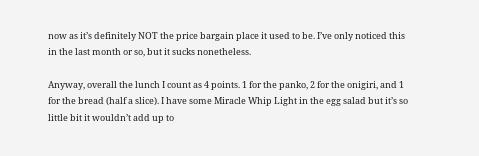now as it’s definitely NOT the price bargain place it used to be. I’ve only noticed this in the last month or so, but it sucks nonetheless.

Anyway, overall the lunch I count as 4 points. 1 for the panko, 2 for the onigiri, and 1 for the bread (half a slice). I have some Miracle Whip Light in the egg salad but it’s so little bit it wouldn’t add up to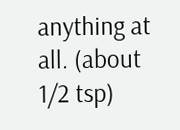anything at all. (about 1/2 tsp)